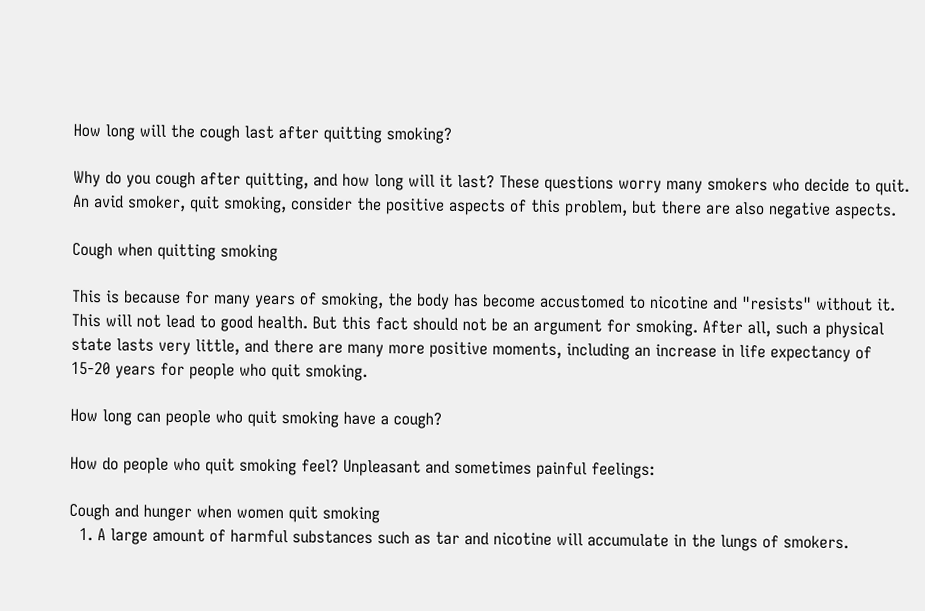How long will the cough last after quitting smoking?

Why do you cough after quitting, and how long will it last? These questions worry many smokers who decide to quit. An avid smoker, quit smoking, consider the positive aspects of this problem, but there are also negative aspects.

Cough when quitting smoking

This is because for many years of smoking, the body has become accustomed to nicotine and "resists" without it. This will not lead to good health. But this fact should not be an argument for smoking. After all, such a physical state lasts very little, and there are many more positive moments, including an increase in life expectancy of 15-20 years for people who quit smoking.

How long can people who quit smoking have a cough?

How do people who quit smoking feel? Unpleasant and sometimes painful feelings:

Cough and hunger when women quit smoking
  1. A large amount of harmful substances such as tar and nicotine will accumulate in the lungs of smokers.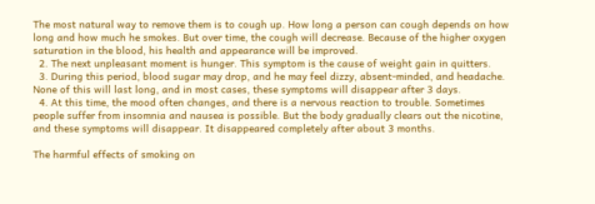The most natural way to remove them is to cough up. How long a person can cough depends on how long and how much he smokes. But over time, the cough will decrease. Because of the higher oxygen saturation in the blood, his health and appearance will be improved.
  2. The next unpleasant moment is hunger. This symptom is the cause of weight gain in quitters.
  3. During this period, blood sugar may drop, and he may feel dizzy, absent-minded, and headache. None of this will last long, and in most cases, these symptoms will disappear after 3 days.
  4. At this time, the mood often changes, and there is a nervous reaction to trouble. Sometimes people suffer from insomnia and nausea is possible. But the body gradually clears out the nicotine, and these symptoms will disappear. It disappeared completely after about 3 months.

The harmful effects of smoking on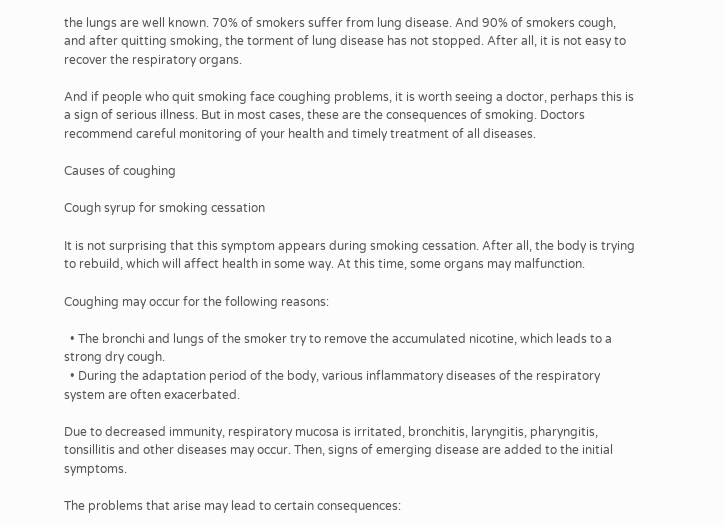the lungs are well known. 70% of smokers suffer from lung disease. And 90% of smokers cough, and after quitting smoking, the torment of lung disease has not stopped. After all, it is not easy to recover the respiratory organs.

And if people who quit smoking face coughing problems, it is worth seeing a doctor, perhaps this is a sign of serious illness. But in most cases, these are the consequences of smoking. Doctors recommend careful monitoring of your health and timely treatment of all diseases.

Causes of coughing

Cough syrup for smoking cessation

It is not surprising that this symptom appears during smoking cessation. After all, the body is trying to rebuild, which will affect health in some way. At this time, some organs may malfunction.

Coughing may occur for the following reasons:

  • The bronchi and lungs of the smoker try to remove the accumulated nicotine, which leads to a strong dry cough.
  • During the adaptation period of the body, various inflammatory diseases of the respiratory system are often exacerbated.

Due to decreased immunity, respiratory mucosa is irritated, bronchitis, laryngitis, pharyngitis, tonsillitis and other diseases may occur. Then, signs of emerging disease are added to the initial symptoms.

The problems that arise may lead to certain consequences: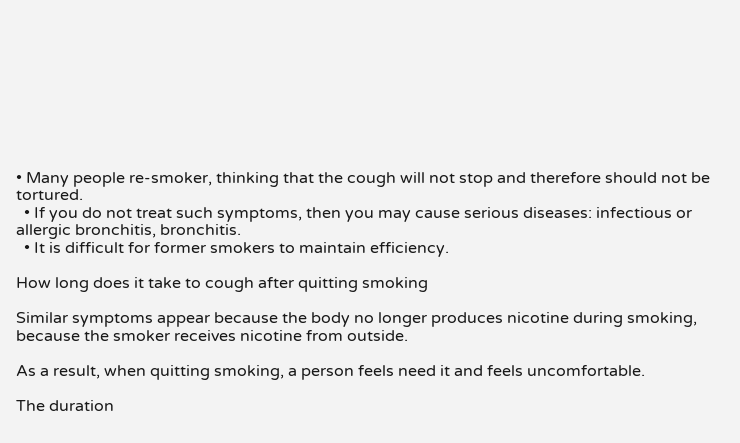• Many people re-smoker, thinking that the cough will not stop and therefore should not be tortured.
  • If you do not treat such symptoms, then you may cause serious diseases: infectious or allergic bronchitis, bronchitis.
  • It is difficult for former smokers to maintain efficiency.

How long does it take to cough after quitting smoking

Similar symptoms appear because the body no longer produces nicotine during smoking, because the smoker receives nicotine from outside.

As a result, when quitting smoking, a person feels need it and feels uncomfortable.

The duration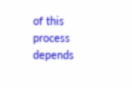of this process depends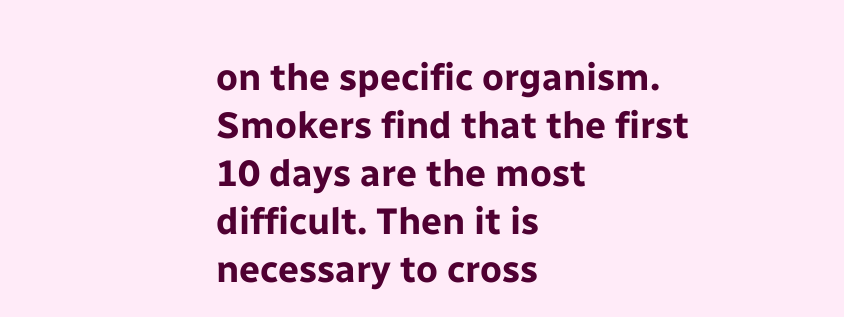on the specific organism. Smokers find that the first 10 days are the most difficult. Then it is necessary to cross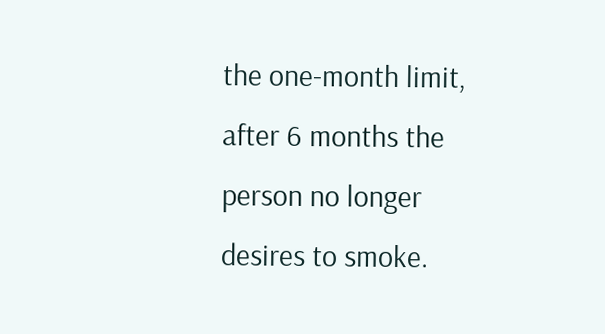the one-month limit, after 6 months the person no longer desires to smoke.